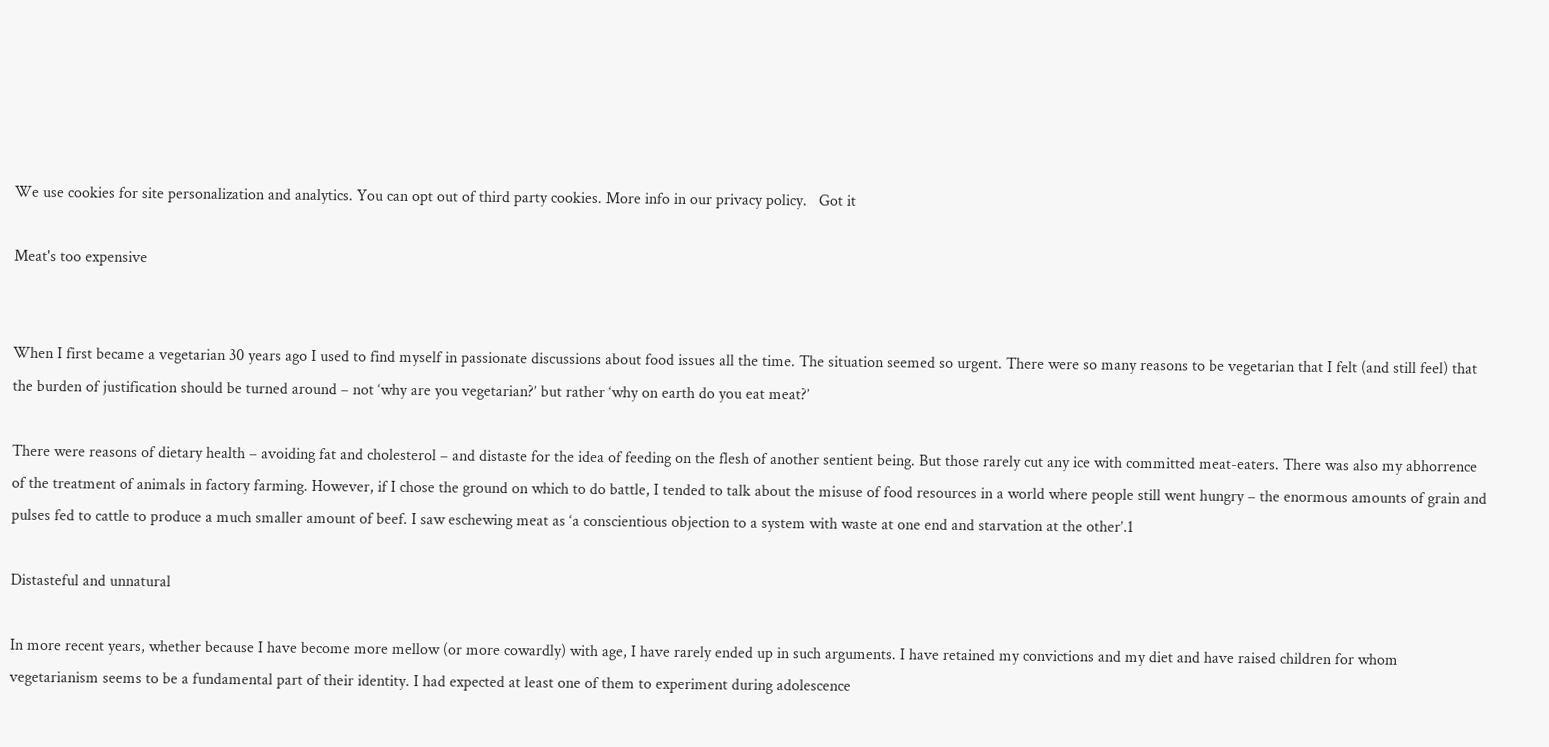We use cookies for site personalization and analytics. You can opt out of third party cookies. More info in our privacy policy.   Got it

Meat's too expensive


When I first became a vegetarian 30 years ago I used to find myself in passionate discussions about food issues all the time. The situation seemed so urgent. There were so many reasons to be vegetarian that I felt (and still feel) that the burden of justification should be turned around – not ‘why are you vegetarian?’ but rather ‘why on earth do you eat meat?’

There were reasons of dietary health – avoiding fat and cholesterol – and distaste for the idea of feeding on the flesh of another sentient being. But those rarely cut any ice with committed meat-eaters. There was also my abhorrence of the treatment of animals in factory farming. However, if I chose the ground on which to do battle, I tended to talk about the misuse of food resources in a world where people still went hungry – the enormous amounts of grain and pulses fed to cattle to produce a much smaller amount of beef. I saw eschewing meat as ‘a conscientious objection to a system with waste at one end and starvation at the other’.1

Distasteful and unnatural

In more recent years, whether because I have become more mellow (or more cowardly) with age, I have rarely ended up in such arguments. I have retained my convictions and my diet and have raised children for whom vegetarianism seems to be a fundamental part of their identity. I had expected at least one of them to experiment during adolescence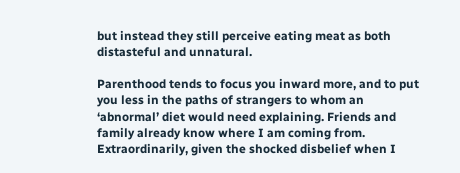but instead they still perceive eating meat as both distasteful and unnatural.

Parenthood tends to focus you inward more, and to put you less in the paths of strangers to whom an ‘abnormal’ diet would need explaining. Friends and family already know where I am coming from. Extraordinarily, given the shocked disbelief when I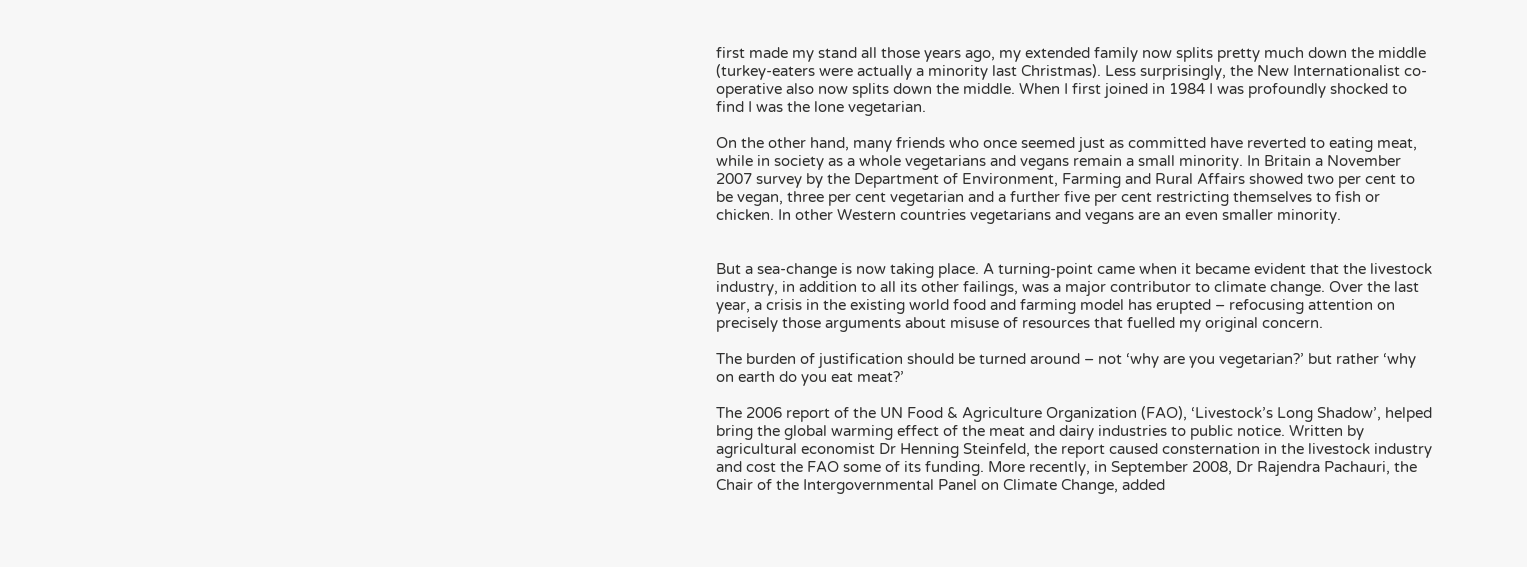first made my stand all those years ago, my extended family now splits pretty much down the middle (turkey-eaters were actually a minority last Christmas). Less surprisingly, the New Internationalist co-operative also now splits down the middle. When I first joined in 1984 I was profoundly shocked to find I was the lone vegetarian.

On the other hand, many friends who once seemed just as committed have reverted to eating meat, while in society as a whole vegetarians and vegans remain a small minority. In Britain a November 2007 survey by the Department of Environment, Farming and Rural Affairs showed two per cent to be vegan, three per cent vegetarian and a further five per cent restricting themselves to fish or chicken. In other Western countries vegetarians and vegans are an even smaller minority.


But a sea-change is now taking place. A turning-point came when it became evident that the livestock industry, in addition to all its other failings, was a major contributor to climate change. Over the last year, a crisis in the existing world food and farming model has erupted – refocusing attention on precisely those arguments about misuse of resources that fuelled my original concern.

The burden of justification should be turned around – not ‘why are you vegetarian?’ but rather ‘why on earth do you eat meat?’

The 2006 report of the UN Food & Agriculture Organization (FAO), ‘Livestock’s Long Shadow’, helped bring the global warming effect of the meat and dairy industries to public notice. Written by agricultural economist Dr Henning Steinfeld, the report caused consternation in the livestock industry and cost the FAO some of its funding. More recently, in September 2008, Dr Rajendra Pachauri, the Chair of the Intergovernmental Panel on Climate Change, added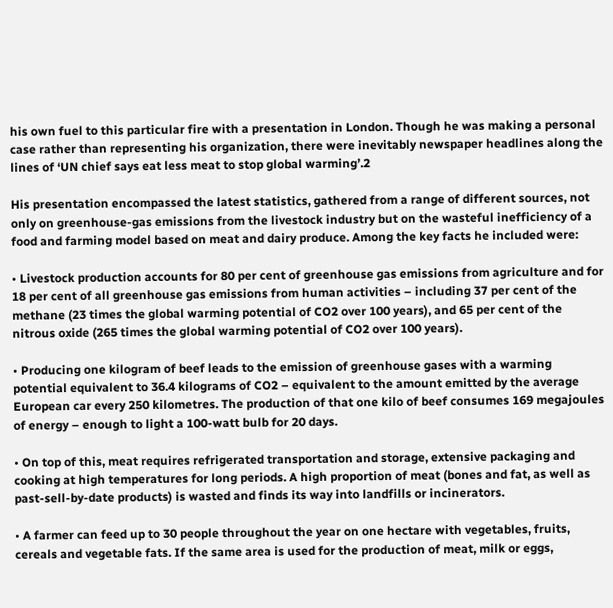his own fuel to this particular fire with a presentation in London. Though he was making a personal case rather than representing his organization, there were inevitably newspaper headlines along the lines of ‘UN chief says eat less meat to stop global warming’.2

His presentation encompassed the latest statistics, gathered from a range of different sources, not only on greenhouse-gas emissions from the livestock industry but on the wasteful inefficiency of a food and farming model based on meat and dairy produce. Among the key facts he included were:

• Livestock production accounts for 80 per cent of greenhouse gas emissions from agriculture and for 18 per cent of all greenhouse gas emissions from human activities – including 37 per cent of the methane (23 times the global warming potential of CO2 over 100 years), and 65 per cent of the nitrous oxide (265 times the global warming potential of CO2 over 100 years).

• Producing one kilogram of beef leads to the emission of greenhouse gases with a warming potential equivalent to 36.4 kilograms of CO2 – equivalent to the amount emitted by the average European car every 250 kilometres. The production of that one kilo of beef consumes 169 megajoules of energy – enough to light a 100-watt bulb for 20 days.

• On top of this, meat requires refrigerated transportation and storage, extensive packaging and cooking at high temperatures for long periods. A high proportion of meat (bones and fat, as well as past-sell-by-date products) is wasted and finds its way into landfills or incinerators.

• A farmer can feed up to 30 people throughout the year on one hectare with vegetables, fruits, cereals and vegetable fats. If the same area is used for the production of meat, milk or eggs,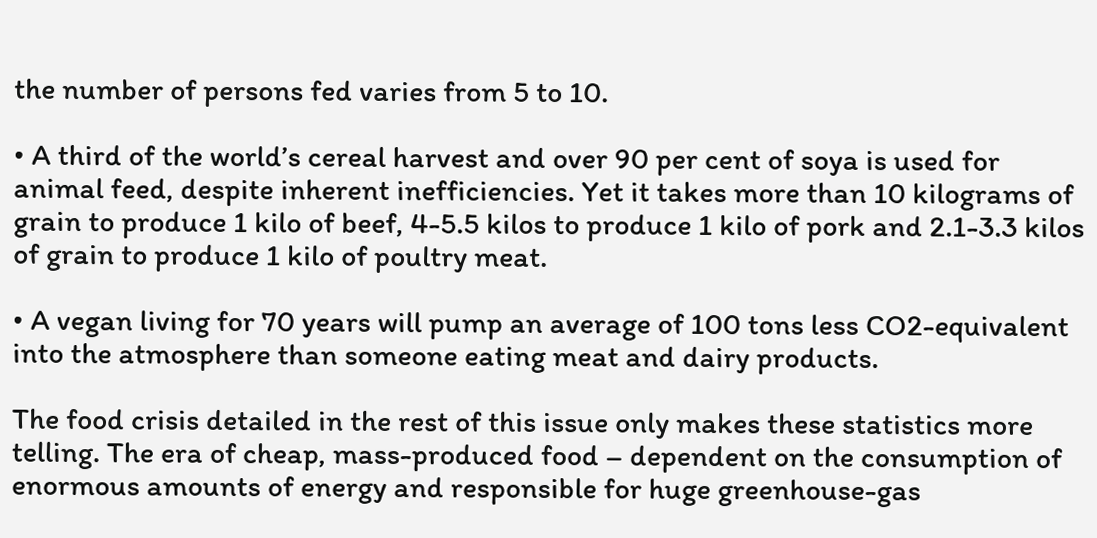the number of persons fed varies from 5 to 10.

• A third of the world’s cereal harvest and over 90 per cent of soya is used for animal feed, despite inherent inefficiencies. Yet it takes more than 10 kilograms of grain to produce 1 kilo of beef, 4-5.5 kilos to produce 1 kilo of pork and 2.1-3.3 kilos of grain to produce 1 kilo of poultry meat.

• A vegan living for 70 years will pump an average of 100 tons less CO2-equivalent into the atmosphere than someone eating meat and dairy products.

The food crisis detailed in the rest of this issue only makes these statistics more telling. The era of cheap, mass-produced food – dependent on the consumption of enormous amounts of energy and responsible for huge greenhouse-gas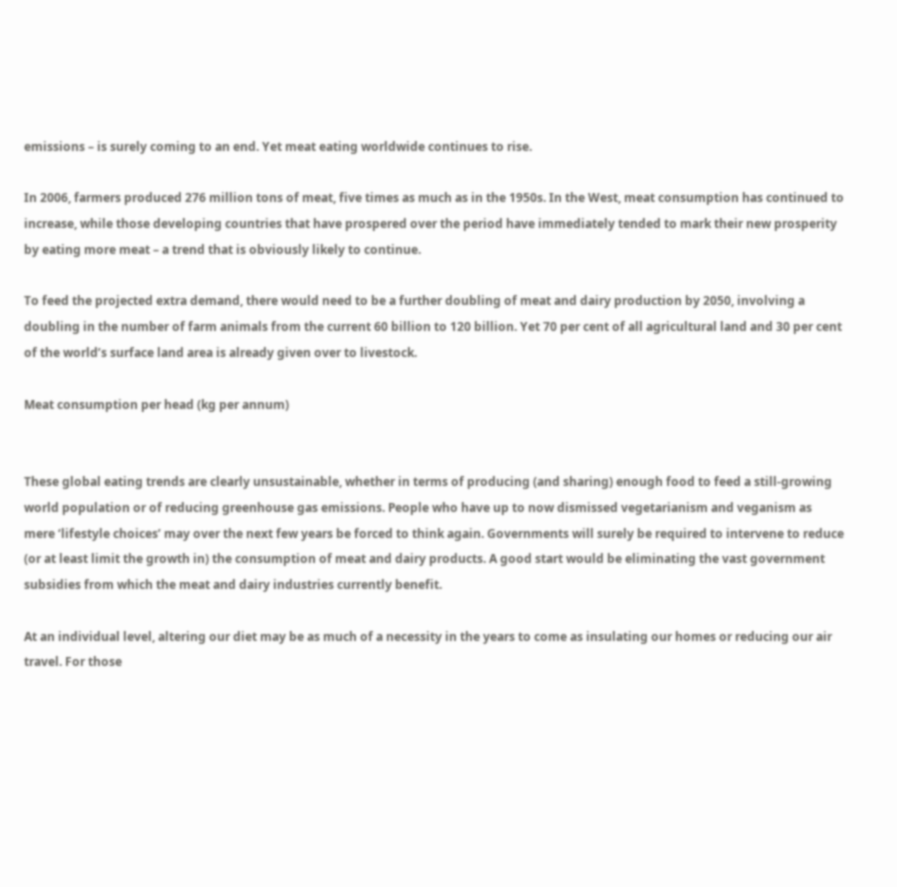emissions – is surely coming to an end. Yet meat eating worldwide continues to rise.

In 2006, farmers produced 276 million tons of meat, five times as much as in the 1950s. In the West, meat consumption has continued to increase, while those developing countries that have prospered over the period have immediately tended to mark their new prosperity by eating more meat – a trend that is obviously likely to continue.

To feed the projected extra demand, there would need to be a further doubling of meat and dairy production by 2050, involving a doubling in the number of farm animals from the current 60 billion to 120 billion. Yet 70 per cent of all agricultural land and 30 per cent of the world’s surface land area is already given over to livestock.

Meat consumption per head (kg per annum)


These global eating trends are clearly unsustainable, whether in terms of producing (and sharing) enough food to feed a still-growing world population or of reducing greenhouse gas emissions. People who have up to now dismissed vegetarianism and veganism as mere ‘lifestyle choices’ may over the next few years be forced to think again. Governments will surely be required to intervene to reduce (or at least limit the growth in) the consumption of meat and dairy products. A good start would be eliminating the vast government subsidies from which the meat and dairy industries currently benefit.

At an individual level, altering our diet may be as much of a necessity in the years to come as insulating our homes or reducing our air travel. For those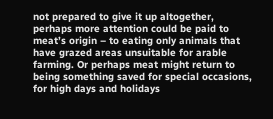not prepared to give it up altogether, perhaps more attention could be paid to meat’s origin – to eating only animals that have grazed areas unsuitable for arable farming. Or perhaps meat might return to being something saved for special occasions, for high days and holidays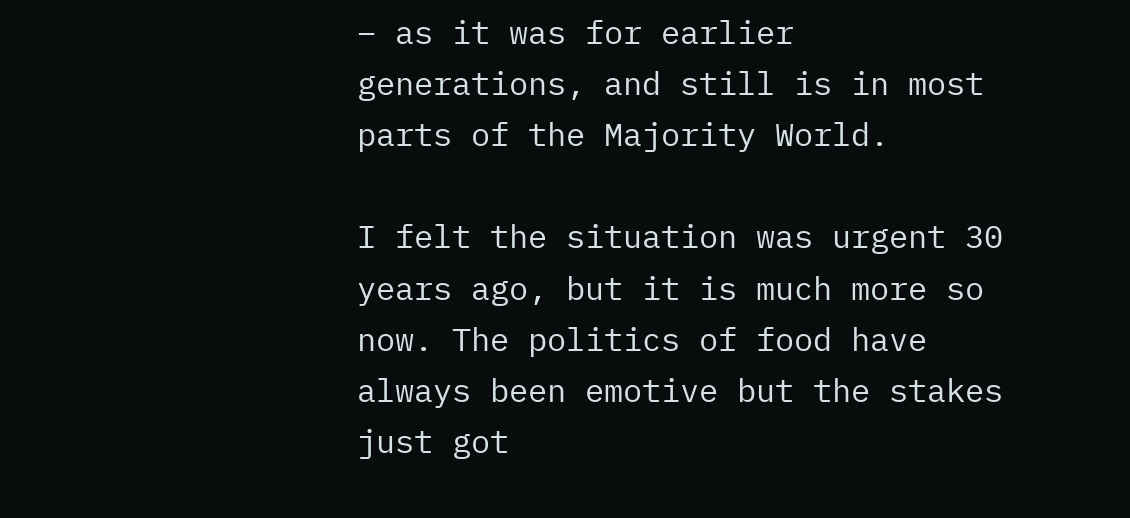– as it was for earlier generations, and still is in most parts of the Majority World.

I felt the situation was urgent 30 years ago, but it is much more so now. The politics of food have always been emotive but the stakes just got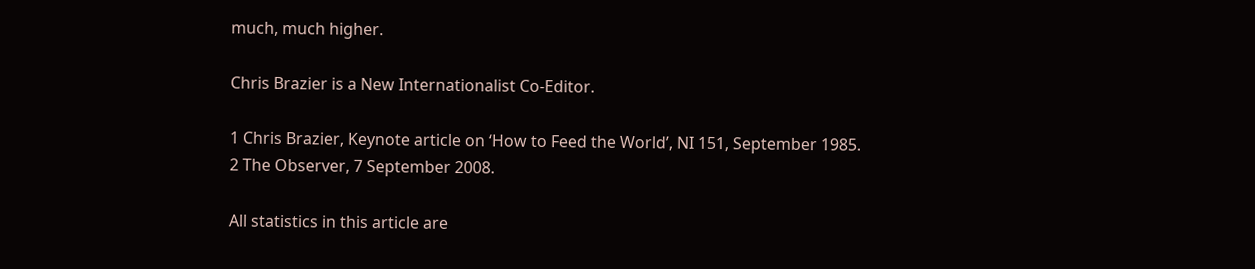much, much higher.

Chris Brazier is a New Internationalist Co-Editor.

1 Chris Brazier, Keynote article on ‘How to Feed the World’, NI 151, September 1985.
2 The Observer, 7 September 2008.

All statistics in this article are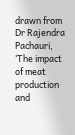drawn from Dr Rajendra Pachauri, ‘The impact of meat production and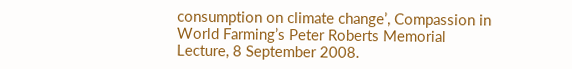consumption on climate change’, Compassion in World Farming’s Peter Roberts Memorial Lecture, 8 September 2008.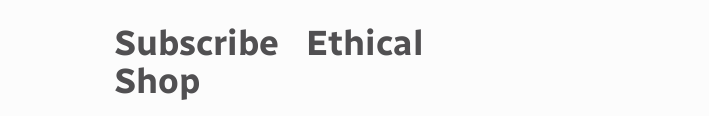Subscribe   Ethical Shop